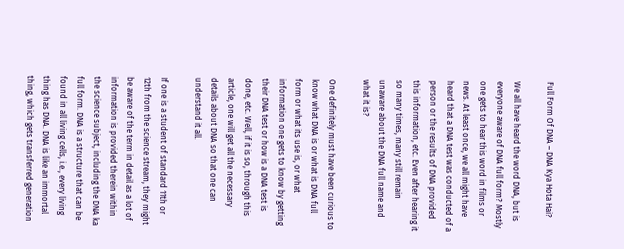Full Form Of DNA – DNA Kya Hota Hai?

We all have heard the word DNA, but is everyone aware of DNA full form? Mostly one gets to hear this word in films or news. At least once, we all might have heard that a DNA test was conducted of a person or the results of DNA provided this information, etc. Even after hearing it so many times, many still remain unaware about the DNA full name and what it is?

One definitely must have been curious to know what DNA is or what is DNA full form or what its use is, or what information one gets to know by getting their DNA test or how is a DNA test is done, etc. Well, if it is so, through this article, one will get all the necessary details about DNA so that one can understand it all.

If one is a student of standard 11th or 12th from the science stream, they might be aware of the term in detail as a lot of information is provided therein within the science subject, including the DNA ka full form. DNA is a structure that can be found in all living cells, i.e., every living thing has DNA. DNA is like an immortal thing, which gets transferred generation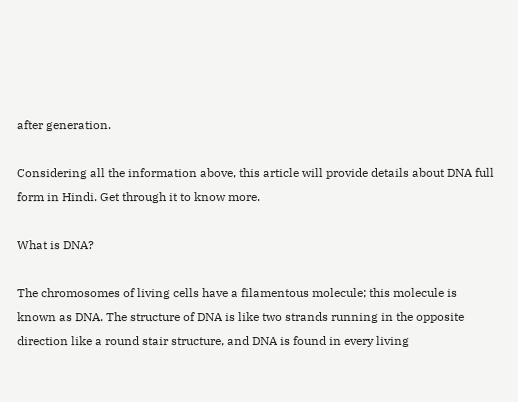after generation.

Considering all the information above, this article will provide details about DNA full form in Hindi. Get through it to know more.

What is DNA?

The chromosomes of living cells have a filamentous molecule; this molecule is known as DNA. The structure of DNA is like two strands running in the opposite direction like a round stair structure, and DNA is found in every living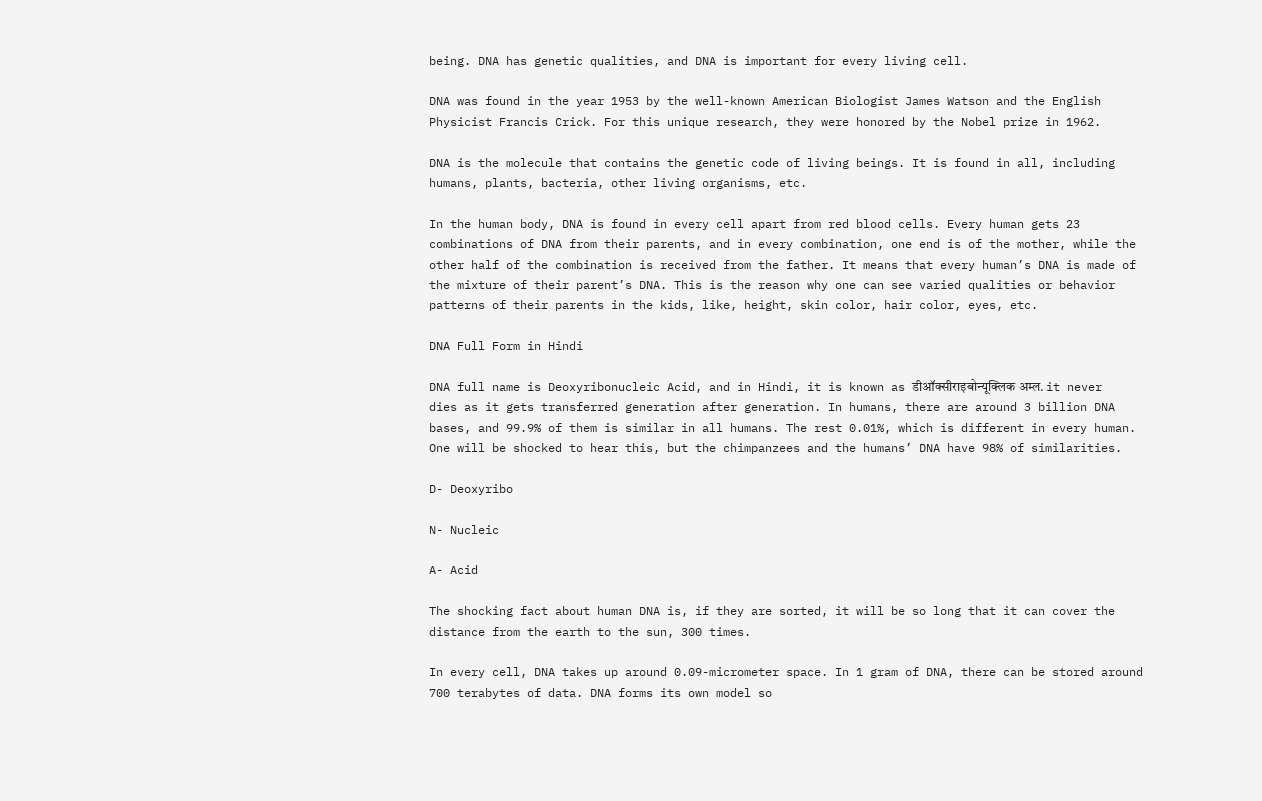being. DNA has genetic qualities, and DNA is important for every living cell.

DNA was found in the year 1953 by the well-known American Biologist James Watson and the English Physicist Francis Crick. For this unique research, they were honored by the Nobel prize in 1962.

DNA is the molecule that contains the genetic code of living beings. It is found in all, including humans, plants, bacteria, other living organisms, etc.

In the human body, DNA is found in every cell apart from red blood cells. Every human gets 23 combinations of DNA from their parents, and in every combination, one end is of the mother, while the other half of the combination is received from the father. It means that every human’s DNA is made of the mixture of their parent’s DNA. This is the reason why one can see varied qualities or behavior patterns of their parents in the kids, like, height, skin color, hair color, eyes, etc.

DNA Full Form in Hindi

DNA full name is Deoxyribonucleic Acid, and in Hindi, it is known as डीऑक्सीराइबोन्यूक्लिक अम्ल. it never dies as it gets transferred generation after generation. In humans, there are around 3 billion DNA bases, and 99.9% of them is similar in all humans. The rest 0.01%, which is different in every human. One will be shocked to hear this, but the chimpanzees and the humans’ DNA have 98% of similarities.

D- Deoxyribo

N- Nucleic

A- Acid

The shocking fact about human DNA is, if they are sorted, it will be so long that it can cover the distance from the earth to the sun, 300 times.

In every cell, DNA takes up around 0.09-micrometer space. In 1 gram of DNA, there can be stored around 700 terabytes of data. DNA forms its own model so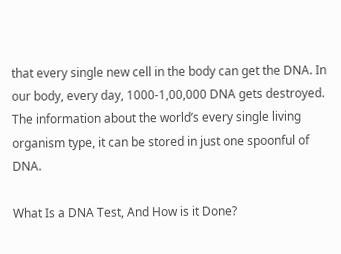that every single new cell in the body can get the DNA. In our body, every day, 1000-1,00,000 DNA gets destroyed. The information about the world’s every single living organism type, it can be stored in just one spoonful of DNA.

What Is a DNA Test, And How is it Done?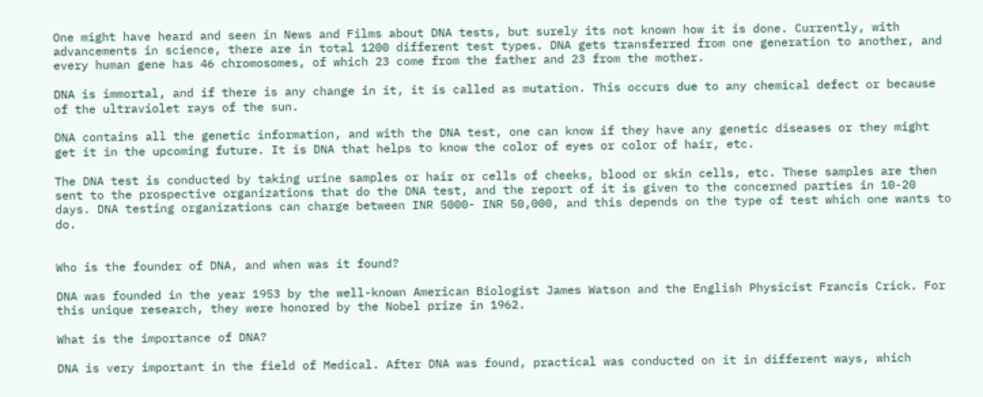One might have heard and seen in News and Films about DNA tests, but surely its not known how it is done. Currently, with advancements in science, there are in total 1200 different test types. DNA gets transferred from one generation to another, and every human gene has 46 chromosomes, of which 23 come from the father and 23 from the mother.

DNA is immortal, and if there is any change in it, it is called as mutation. This occurs due to any chemical defect or because of the ultraviolet rays of the sun.

DNA contains all the genetic information, and with the DNA test, one can know if they have any genetic diseases or they might get it in the upcoming future. It is DNA that helps to know the color of eyes or color of hair, etc.

The DNA test is conducted by taking urine samples or hair or cells of cheeks, blood or skin cells, etc. These samples are then sent to the prospective organizations that do the DNA test, and the report of it is given to the concerned parties in 10-20 days. DNA testing organizations can charge between INR 5000- INR 50,000, and this depends on the type of test which one wants to do.


Who is the founder of DNA, and when was it found?

DNA was founded in the year 1953 by the well-known American Biologist James Watson and the English Physicist Francis Crick. For this unique research, they were honored by the Nobel prize in 1962.

What is the importance of DNA?

DNA is very important in the field of Medical. After DNA was found, practical was conducted on it in different ways, which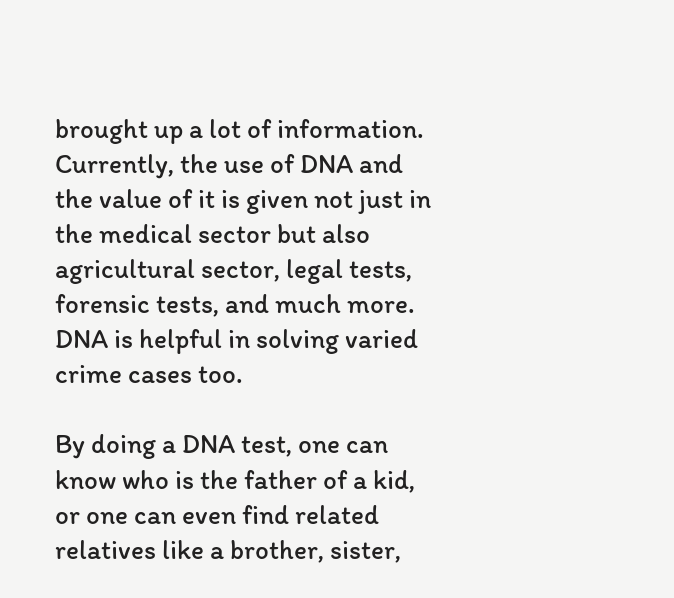brought up a lot of information. Currently, the use of DNA and the value of it is given not just in the medical sector but also agricultural sector, legal tests, forensic tests, and much more. DNA is helpful in solving varied crime cases too.

By doing a DNA test, one can know who is the father of a kid, or one can even find related relatives like a brother, sister,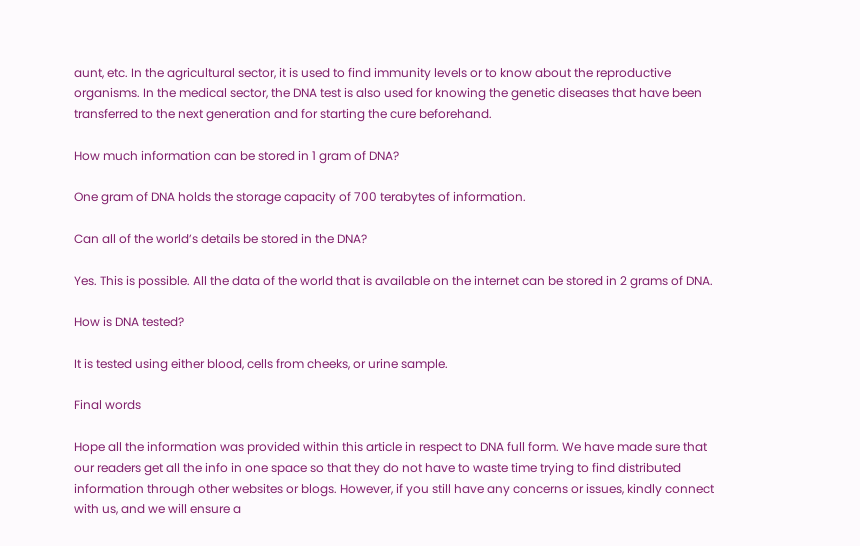aunt, etc. In the agricultural sector, it is used to find immunity levels or to know about the reproductive organisms. In the medical sector, the DNA test is also used for knowing the genetic diseases that have been transferred to the next generation and for starting the cure beforehand.

How much information can be stored in 1 gram of DNA?

One gram of DNA holds the storage capacity of 700 terabytes of information.

Can all of the world’s details be stored in the DNA?

Yes. This is possible. All the data of the world that is available on the internet can be stored in 2 grams of DNA.

How is DNA tested?

It is tested using either blood, cells from cheeks, or urine sample.

Final words

Hope all the information was provided within this article in respect to DNA full form. We have made sure that our readers get all the info in one space so that they do not have to waste time trying to find distributed information through other websites or blogs. However, if you still have any concerns or issues, kindly connect with us, and we will ensure a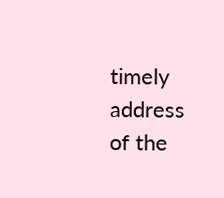timely address of the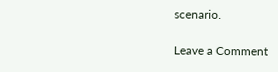scenario.

Leave a Comment